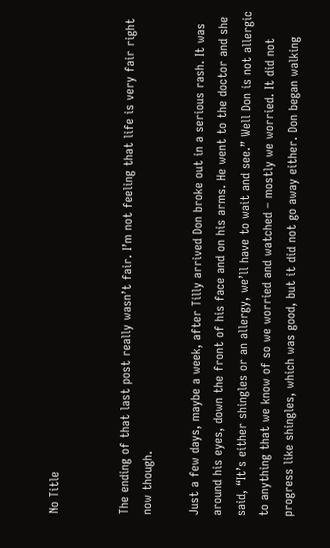No Title


The ending of that last post really wasn’t fair. I’m not feeling that life is very fair right now though.

Just a few days, maybe a week, after Tilly arrived Don broke out in a serious rash. It was around his eyes, down the front of his face and on his arms. He went to the doctor and she said, “It’s either shingles or an allergy, we’ll have to wait and see.” Well Don is not allergic to anything that we know of so we worried and watched – mostly we worried. It did not progress like shingles, which was good, but it did not go away either. Don began walking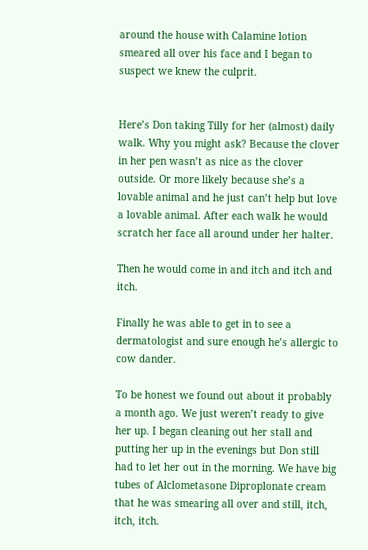around the house with Calamine lotion smeared all over his face and I began to suspect we knew the culprit.


Here’s Don taking Tilly for her (almost) daily walk. Why you might ask? Because the clover in her pen wasn’t as nice as the clover outside. Or more likely because she’s a lovable animal and he just can’t help but love a lovable animal. After each walk he would scratch her face all around under her halter.

Then he would come in and itch and itch and itch.

Finally he was able to get in to see a dermatologist and sure enough he’s allergic to cow dander.

To be honest we found out about it probably a month ago. We just weren’t ready to give her up. I began cleaning out her stall and putting her up in the evenings but Don still had to let her out in the morning. We have big tubes of Alclometasone Diproplonate cream that he was smearing all over and still, itch, itch, itch.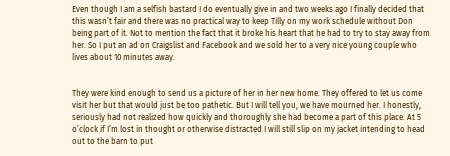Even though I am a selfish bastard I do eventually give in and two weeks ago I finally decided that this wasn’t fair and there was no practical way to keep Tilly on my work schedule without Don being part of it. Not to mention the fact that it broke his heart that he had to try to stay away from her. So I put an ad on Craigslist and Facebook and we sold her to a very nice young couple who lives about 10 minutes away.


They were kind enough to send us a picture of her in her new home. They offered to let us come visit her but that would just be too pathetic. But I will tell you, we have mourned her. I honestly, seriously had not realized how quickly and thoroughly she had become a part of this place. At 5 o’clock if I’m lost in thought or otherwise distracted I will still slip on my jacket intending to head out to the barn to put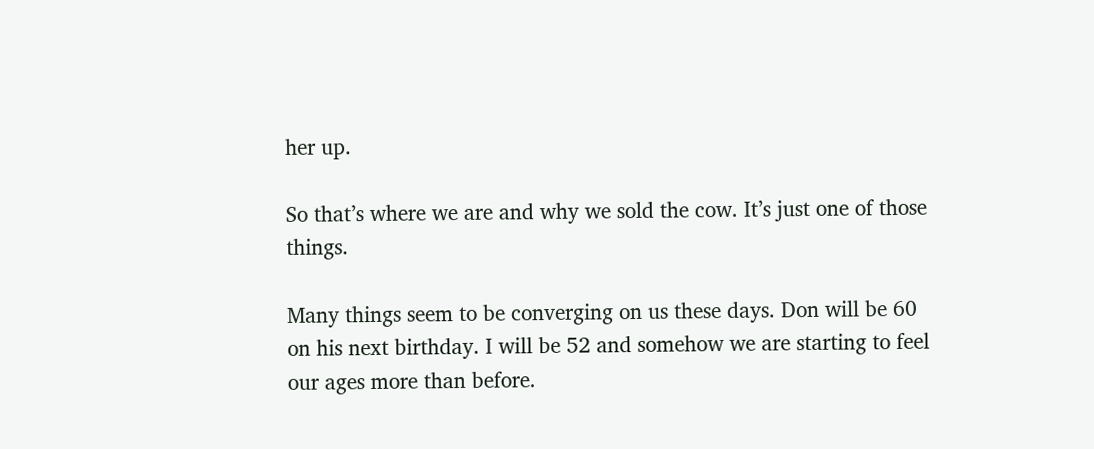her up.

So that’s where we are and why we sold the cow. It’s just one of those things.

Many things seem to be converging on us these days. Don will be 60 on his next birthday. I will be 52 and somehow we are starting to feel our ages more than before.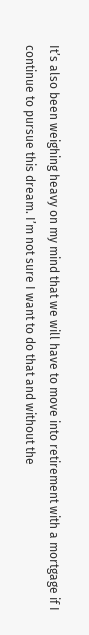It’s also been weighing heavy on my mind that we will have to move into retirement with a mortgage if I continue to pursue this dream. I’m not sure I want to do that and without the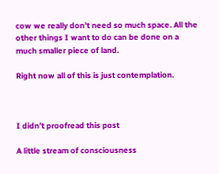cow we really don’t need so much space. All the other things I want to do can be done on a much smaller piece of land.

Right now all of this is just contemplation.



I didn’t proofread this post

A little stream of consciousness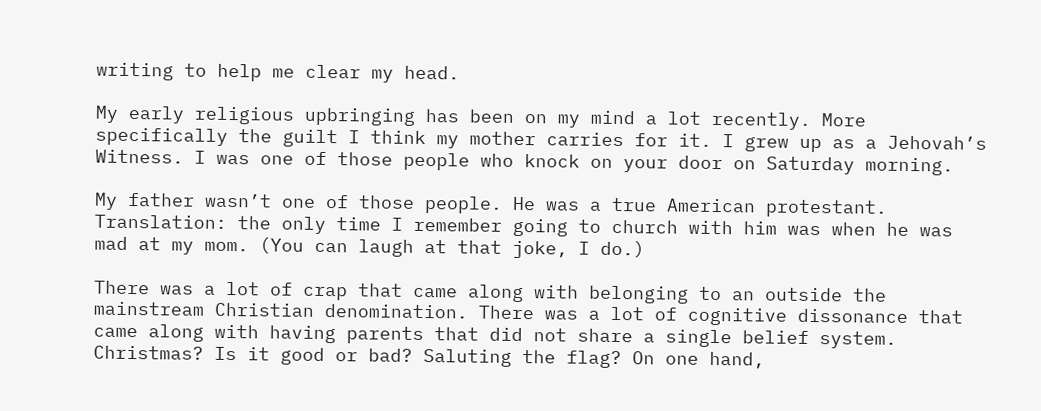writing to help me clear my head.

My early religious upbringing has been on my mind a lot recently. More specifically the guilt I think my mother carries for it. I grew up as a Jehovah’s Witness. I was one of those people who knock on your door on Saturday morning.

My father wasn’t one of those people. He was a true American protestant. Translation: the only time I remember going to church with him was when he was mad at my mom. (You can laugh at that joke, I do.)

There was a lot of crap that came along with belonging to an outside the mainstream Christian denomination. There was a lot of cognitive dissonance that came along with having parents that did not share a single belief system. Christmas? Is it good or bad? Saluting the flag? On one hand,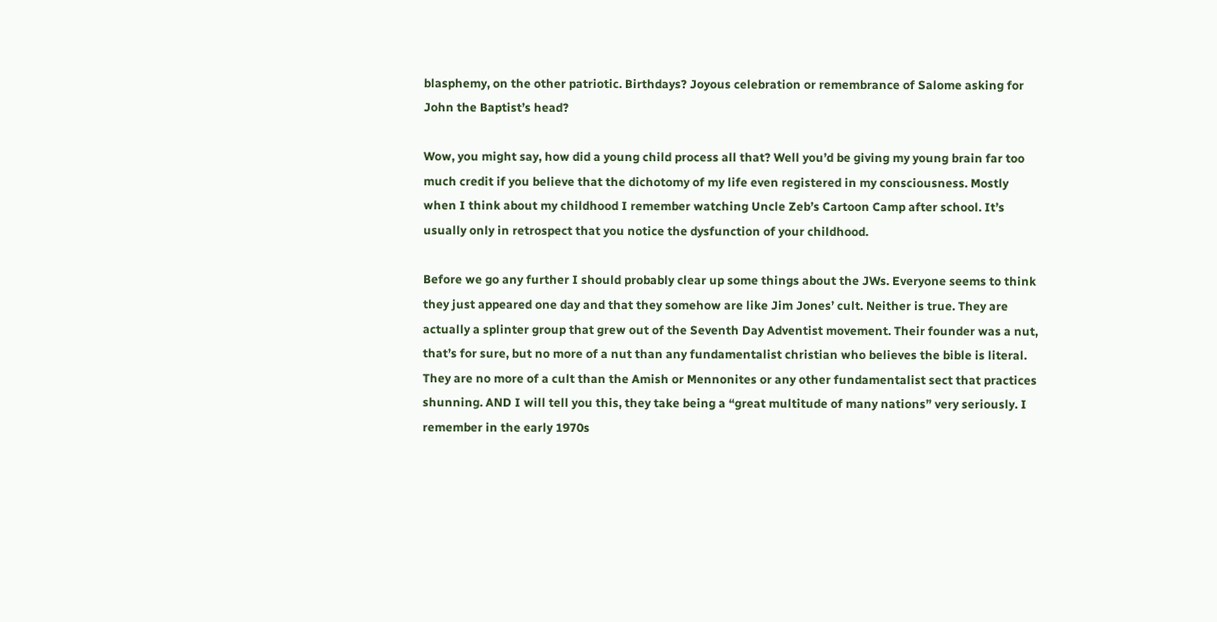blasphemy, on the other patriotic. Birthdays? Joyous celebration or remembrance of Salome asking for John the Baptist’s head?

Wow, you might say, how did a young child process all that? Well you’d be giving my young brain far too much credit if you believe that the dichotomy of my life even registered in my consciousness. Mostly when I think about my childhood I remember watching Uncle Zeb’s Cartoon Camp after school. It’s usually only in retrospect that you notice the dysfunction of your childhood.

Before we go any further I should probably clear up some things about the JWs. Everyone seems to think they just appeared one day and that they somehow are like Jim Jones’ cult. Neither is true. They are actually a splinter group that grew out of the Seventh Day Adventist movement. Their founder was a nut, that’s for sure, but no more of a nut than any fundamentalist christian who believes the bible is literal. They are no more of a cult than the Amish or Mennonites or any other fundamentalist sect that practices shunning. AND I will tell you this, they take being a “great multitude of many nations” very seriously. I remember in the early 1970s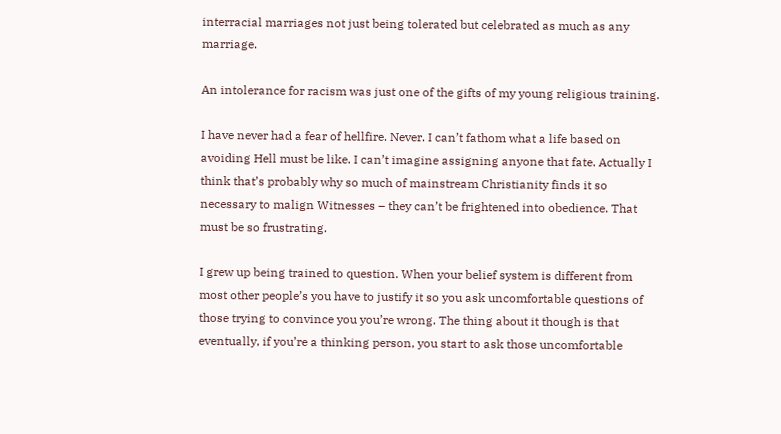interracial marriages not just being tolerated but celebrated as much as any marriage.

An intolerance for racism was just one of the gifts of my young religious training.

I have never had a fear of hellfire. Never. I can’t fathom what a life based on avoiding Hell must be like. I can’t imagine assigning anyone that fate. Actually I think that’s probably why so much of mainstream Christianity finds it so necessary to malign Witnesses – they can’t be frightened into obedience. That must be so frustrating.

I grew up being trained to question. When your belief system is different from most other people’s you have to justify it so you ask uncomfortable questions of those trying to convince you you’re wrong. The thing about it though is that eventually, if you’re a thinking person, you start to ask those uncomfortable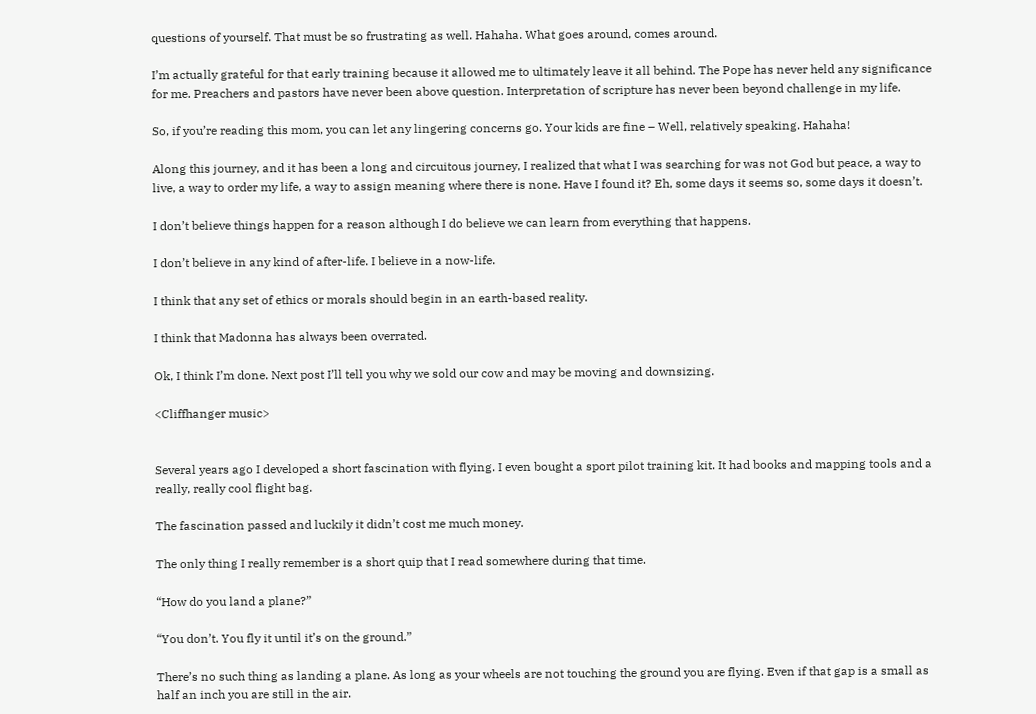questions of yourself. That must be so frustrating as well. Hahaha. What goes around, comes around.

I’m actually grateful for that early training because it allowed me to ultimately leave it all behind. The Pope has never held any significance for me. Preachers and pastors have never been above question. Interpretation of scripture has never been beyond challenge in my life.

So, if you’re reading this mom, you can let any lingering concerns go. Your kids are fine – Well, relatively speaking. Hahaha!

Along this journey, and it has been a long and circuitous journey, I realized that what I was searching for was not God but peace, a way to live, a way to order my life, a way to assign meaning where there is none. Have I found it? Eh, some days it seems so, some days it doesn’t.

I don’t believe things happen for a reason although I do believe we can learn from everything that happens.

I don’t believe in any kind of after-life. I believe in a now-life.

I think that any set of ethics or morals should begin in an earth-based reality.

I think that Madonna has always been overrated.

Ok, I think I’m done. Next post I’ll tell you why we sold our cow and may be moving and downsizing.

<Cliffhanger music>


Several years ago I developed a short fascination with flying. I even bought a sport pilot training kit. It had books and mapping tools and a really, really cool flight bag.

The fascination passed and luckily it didn’t cost me much money.

The only thing I really remember is a short quip that I read somewhere during that time.

“How do you land a plane?”

“You don’t. You fly it until it’s on the ground.”

There’s no such thing as landing a plane. As long as your wheels are not touching the ground you are flying. Even if that gap is a small as half an inch you are still in the air.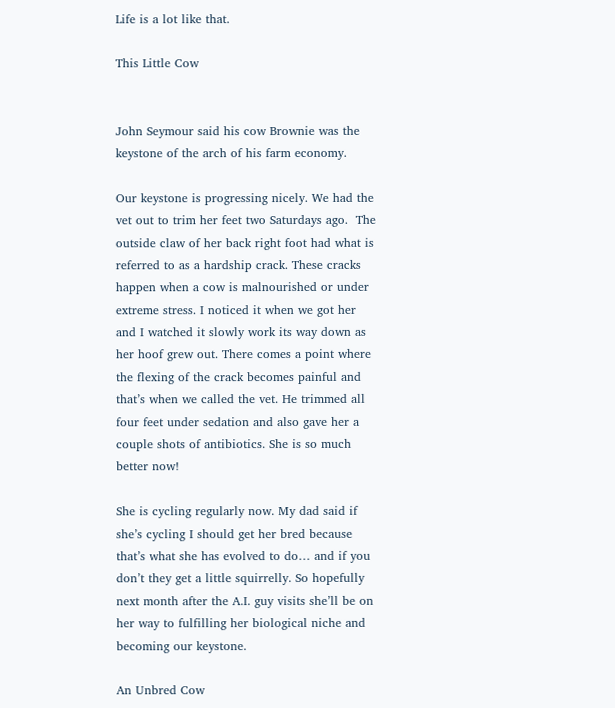Life is a lot like that.

This Little Cow


John Seymour said his cow Brownie was the keystone of the arch of his farm economy.

Our keystone is progressing nicely. We had the vet out to trim her feet two Saturdays ago.  The outside claw of her back right foot had what is referred to as a hardship crack. These cracks happen when a cow is malnourished or under extreme stress. I noticed it when we got her and I watched it slowly work its way down as her hoof grew out. There comes a point where the flexing of the crack becomes painful and that’s when we called the vet. He trimmed all four feet under sedation and also gave her a couple shots of antibiotics. She is so much better now!

She is cycling regularly now. My dad said if she’s cycling I should get her bred because that’s what she has evolved to do… and if you don’t they get a little squirrelly. So hopefully next month after the A.I. guy visits she’ll be on her way to fulfilling her biological niche and becoming our keystone.

An Unbred Cow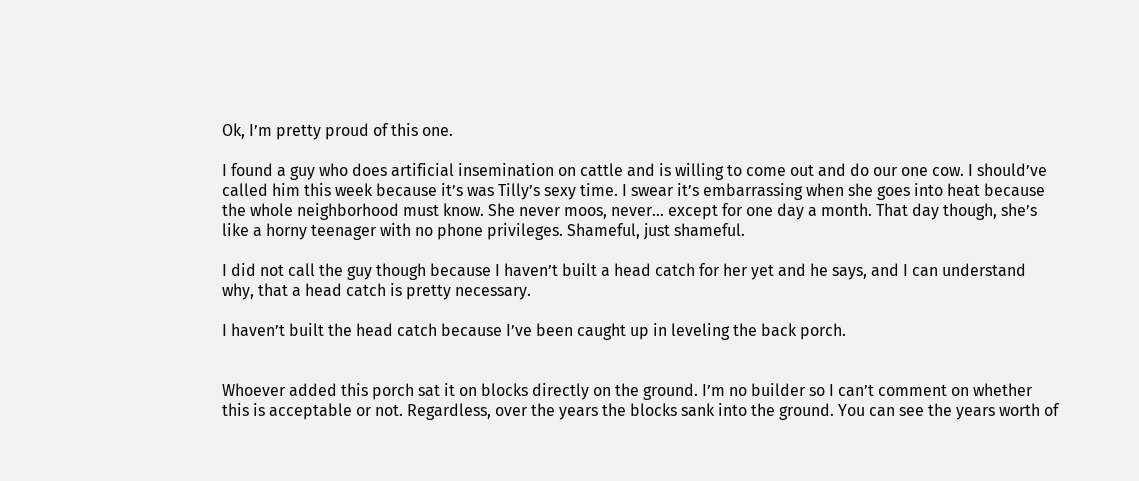Ok, I’m pretty proud of this one.

I found a guy who does artificial insemination on cattle and is willing to come out and do our one cow. I should’ve called him this week because it’s was Tilly’s sexy time. I swear it’s embarrassing when she goes into heat because the whole neighborhood must know. She never moos, never… except for one day a month. That day though, she’s like a horny teenager with no phone privileges. Shameful, just shameful.

I did not call the guy though because I haven’t built a head catch for her yet and he says, and I can understand why, that a head catch is pretty necessary.

I haven’t built the head catch because I’ve been caught up in leveling the back porch.


Whoever added this porch sat it on blocks directly on the ground. I’m no builder so I can’t comment on whether this is acceptable or not. Regardless, over the years the blocks sank into the ground. You can see the years worth of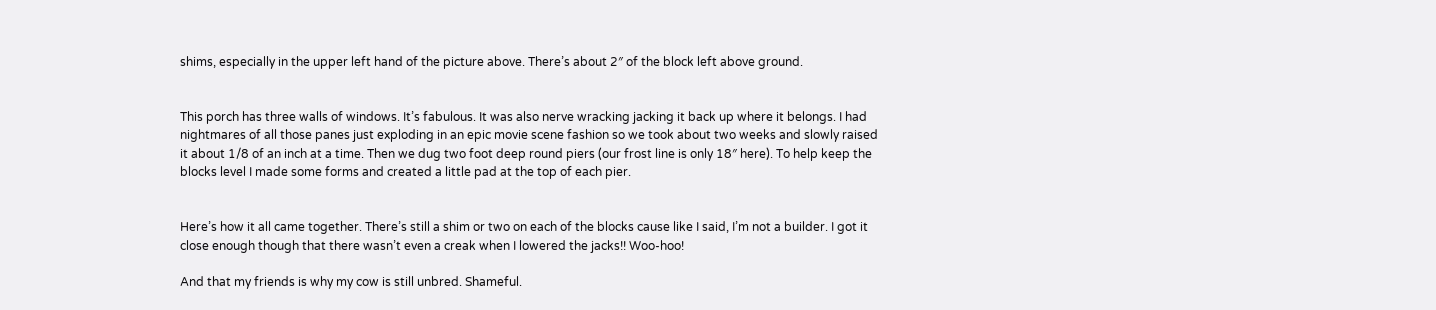shims, especially in the upper left hand of the picture above. There’s about 2″ of the block left above ground.


This porch has three walls of windows. It’s fabulous. It was also nerve wracking jacking it back up where it belongs. I had nightmares of all those panes just exploding in an epic movie scene fashion so we took about two weeks and slowly raised it about 1/8 of an inch at a time. Then we dug two foot deep round piers (our frost line is only 18″ here). To help keep the blocks level I made some forms and created a little pad at the top of each pier.


Here’s how it all came together. There’s still a shim or two on each of the blocks cause like I said, I’m not a builder. I got it close enough though that there wasn’t even a creak when I lowered the jacks!! Woo-hoo!

And that my friends is why my cow is still unbred. Shameful.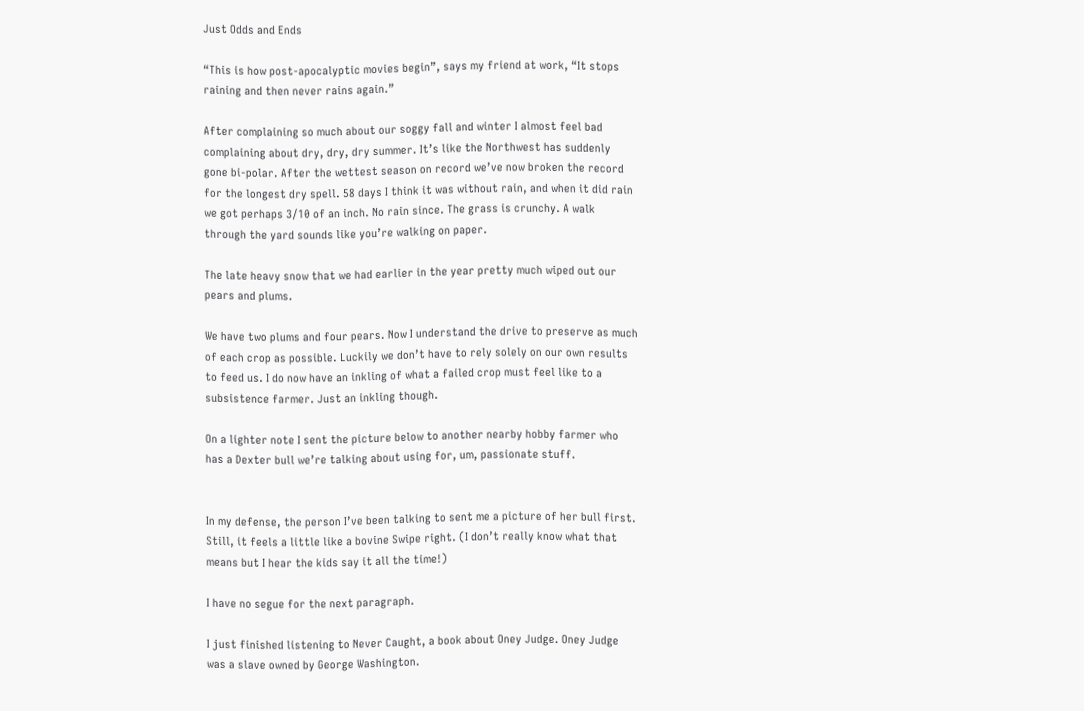Just Odds and Ends

“This is how post-apocalyptic movies begin”, says my friend at work, “It stops raining and then never rains again.”

After complaining so much about our soggy fall and winter I almost feel bad complaining about dry, dry, dry summer. It’s like the Northwest has suddenly gone bi-polar. After the wettest season on record we’ve now broken the record for the longest dry spell. 58 days I think it was without rain, and when it did rain we got perhaps 3/10 of an inch. No rain since. The grass is crunchy. A walk through the yard sounds like you’re walking on paper.

The late heavy snow that we had earlier in the year pretty much wiped out our pears and plums.

We have two plums and four pears. Now I understand the drive to preserve as much of each crop as possible. Luckily we don’t have to rely solely on our own results to feed us. I do now have an inkling of what a failed crop must feel like to a subsistence farmer. Just an inkling though.

On a lighter note I sent the picture below to another nearby hobby farmer who has a Dexter bull we’re talking about using for, um, passionate stuff.


In my defense, the person I’ve been talking to sent me a picture of her bull first. Still, it feels a little like a bovine Swipe right. (I don’t really know what that means but I hear the kids say it all the time!)

I have no segue for the next paragraph.

I just finished listening to Never Caught, a book about Oney Judge. Oney Judge was a slave owned by George Washington.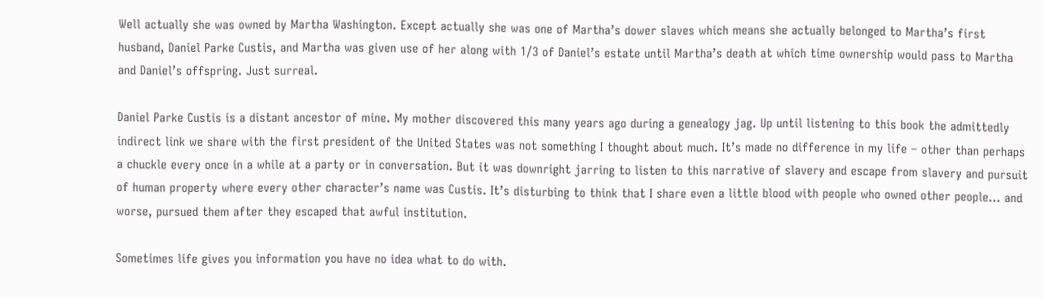Well actually she was owned by Martha Washington. Except actually she was one of Martha’s dower slaves which means she actually belonged to Martha’s first husband, Daniel Parke Custis, and Martha was given use of her along with 1/3 of Daniel’s estate until Martha’s death at which time ownership would pass to Martha and Daniel’s offspring. Just surreal.

Daniel Parke Custis is a distant ancestor of mine. My mother discovered this many years ago during a genealogy jag. Up until listening to this book the admittedly indirect link we share with the first president of the United States was not something I thought about much. It’s made no difference in my life – other than perhaps a chuckle every once in a while at a party or in conversation. But it was downright jarring to listen to this narrative of slavery and escape from slavery and pursuit of human property where every other character’s name was Custis. It’s disturbing to think that I share even a little blood with people who owned other people… and worse, pursued them after they escaped that awful institution.

Sometimes life gives you information you have no idea what to do with.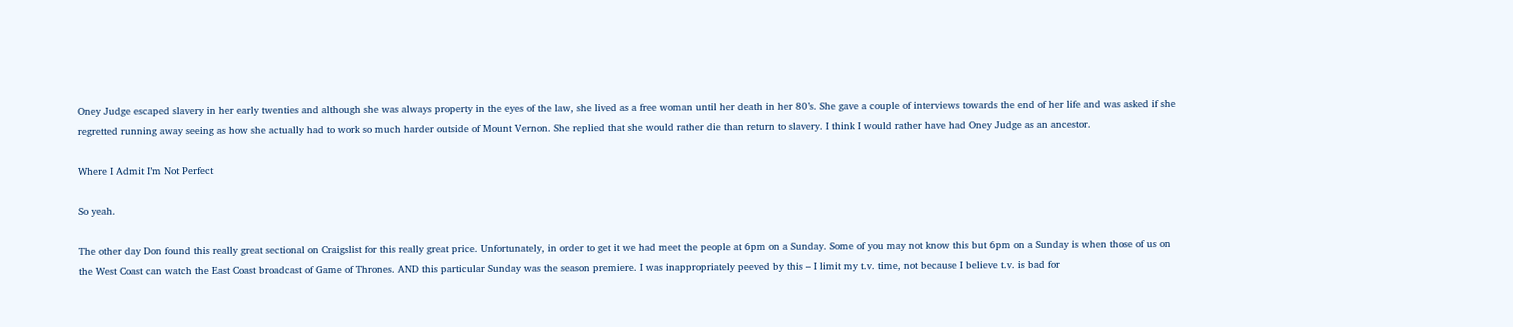Oney Judge escaped slavery in her early twenties and although she was always property in the eyes of the law, she lived as a free woman until her death in her 80’s. She gave a couple of interviews towards the end of her life and was asked if she regretted running away seeing as how she actually had to work so much harder outside of Mount Vernon. She replied that she would rather die than return to slavery. I think I would rather have had Oney Judge as an ancestor.

Where I Admit I’m Not Perfect

So yeah.

The other day Don found this really great sectional on Craigslist for this really great price. Unfortunately, in order to get it we had meet the people at 6pm on a Sunday. Some of you may not know this but 6pm on a Sunday is when those of us on the West Coast can watch the East Coast broadcast of Game of Thrones. AND this particular Sunday was the season premiere. I was inappropriately peeved by this – I limit my t.v. time, not because I believe t.v. is bad for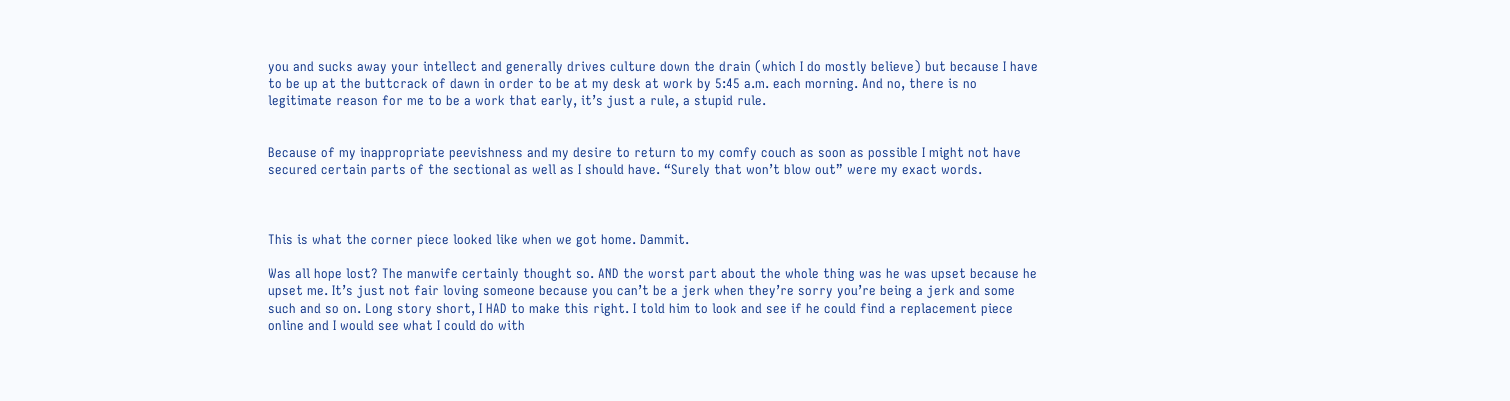you and sucks away your intellect and generally drives culture down the drain (which I do mostly believe) but because I have to be up at the buttcrack of dawn in order to be at my desk at work by 5:45 a.m. each morning. And no, there is no legitimate reason for me to be a work that early, it’s just a rule, a stupid rule.


Because of my inappropriate peevishness and my desire to return to my comfy couch as soon as possible I might not have secured certain parts of the sectional as well as I should have. “Surely that won’t blow out” were my exact words.



This is what the corner piece looked like when we got home. Dammit.

Was all hope lost? The manwife certainly thought so. AND the worst part about the whole thing was he was upset because he upset me. It’s just not fair loving someone because you can’t be a jerk when they’re sorry you’re being a jerk and some such and so on. Long story short, I HAD to make this right. I told him to look and see if he could find a replacement piece online and I would see what I could do with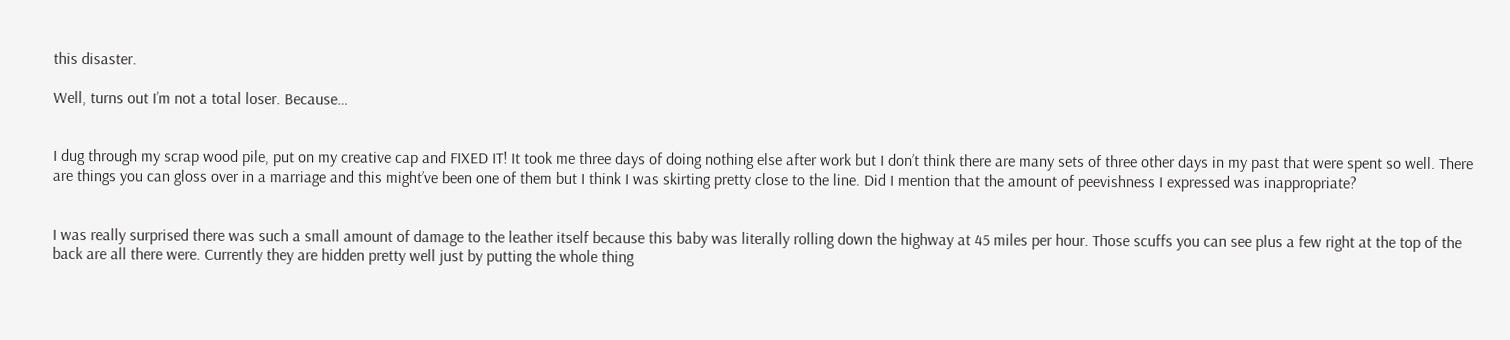this disaster.

Well, turns out I’m not a total loser. Because…


I dug through my scrap wood pile, put on my creative cap and FIXED IT! It took me three days of doing nothing else after work but I don’t think there are many sets of three other days in my past that were spent so well. There are things you can gloss over in a marriage and this might’ve been one of them but I think I was skirting pretty close to the line. Did I mention that the amount of peevishness I expressed was inappropriate?


I was really surprised there was such a small amount of damage to the leather itself because this baby was literally rolling down the highway at 45 miles per hour. Those scuffs you can see plus a few right at the top of the back are all there were. Currently they are hidden pretty well just by putting the whole thing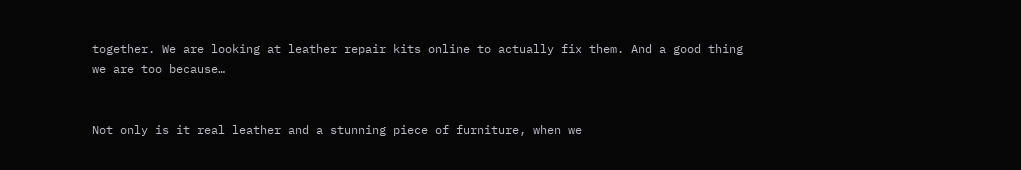together. We are looking at leather repair kits online to actually fix them. And a good thing we are too because…


Not only is it real leather and a stunning piece of furniture, when we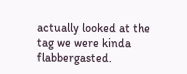actually looked at the tag we were kinda flabbergasted.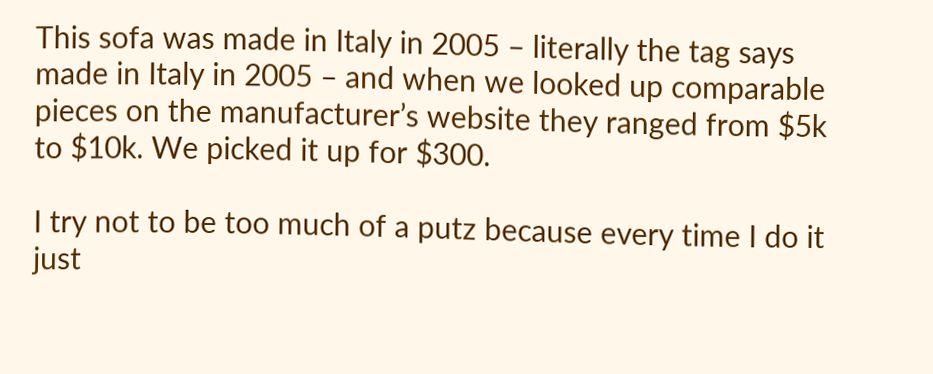This sofa was made in Italy in 2005 – literally the tag says made in Italy in 2005 – and when we looked up comparable pieces on the manufacturer’s website they ranged from $5k to $10k. We picked it up for $300.

I try not to be too much of a putz because every time I do it just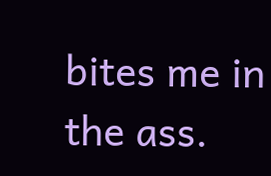bites me in the ass.